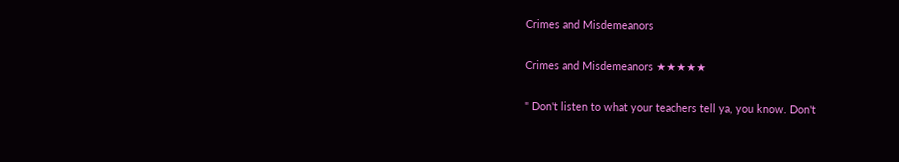Crimes and Misdemeanors

Crimes and Misdemeanors ★★★★★

" Don't listen to what your teachers tell ya, you know. Don't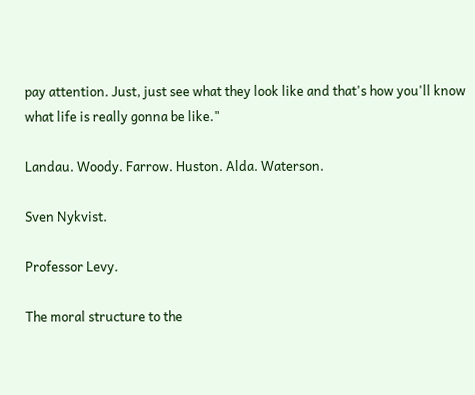pay attention. Just, just see what they look like and that's how you'll know what life is really gonna be like."

Landau. Woody. Farrow. Huston. Alda. Waterson.

Sven Nykvist.

Professor Levy.

The moral structure to the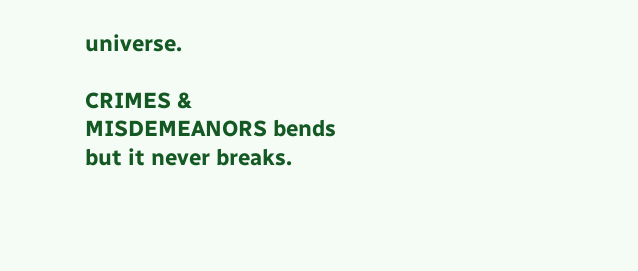universe.

CRIMES & MISDEMEANORS bends but it never breaks.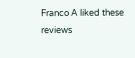Franco A liked these reviews